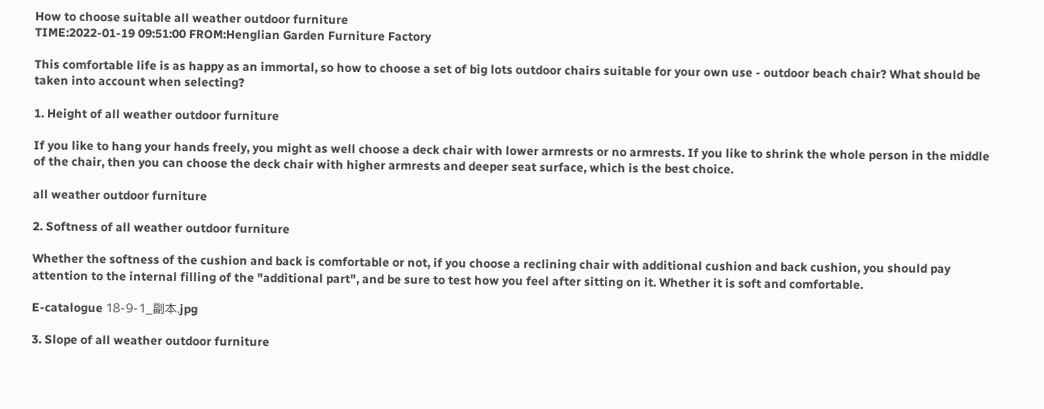How to choose suitable all weather outdoor furniture
TIME:2022-01-19 09:51:00 FROM:Henglian Garden Furniture Factory

This comfortable life is as happy as an immortal, so how to choose a set of big lots outdoor chairs suitable for your own use - outdoor beach chair? What should be taken into account when selecting?

1. Height of all weather outdoor furniture

If you like to hang your hands freely, you might as well choose a deck chair with lower armrests or no armrests. If you like to shrink the whole person in the middle of the chair, then you can choose the deck chair with higher armrests and deeper seat surface, which is the best choice.

all weather outdoor furniture

2. Softness of all weather outdoor furniture

Whether the softness of the cushion and back is comfortable or not, if you choose a reclining chair with additional cushion and back cushion, you should pay attention to the internal filling of the "additional part", and be sure to test how you feel after sitting on it. Whether it is soft and comfortable.

E-catalogue 18-9-1_副本.jpg

3. Slope of all weather outdoor furniture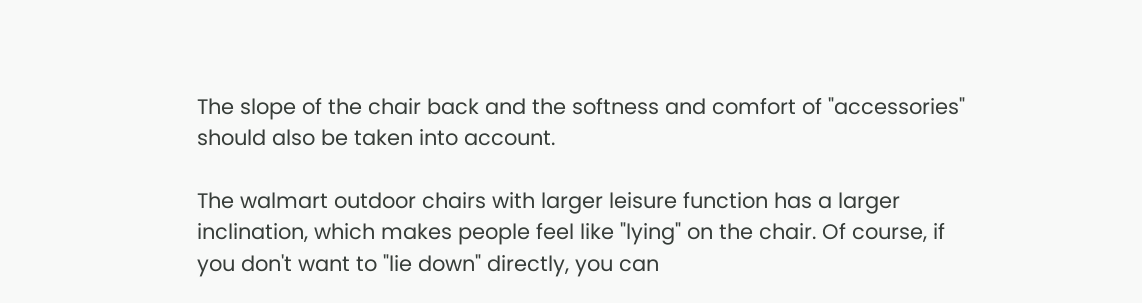The slope of the chair back and the softness and comfort of "accessories" should also be taken into account.

The walmart outdoor chairs with larger leisure function has a larger inclination, which makes people feel like "lying" on the chair. Of course, if you don't want to "lie down" directly, you can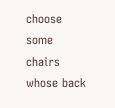choose some chairs whose back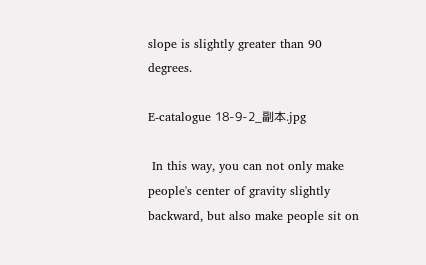slope is slightly greater than 90 degrees.

E-catalogue 18-9-2_副本.jpg

 In this way, you can not only make people's center of gravity slightly backward, but also make people sit on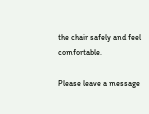the chair safely and feel comfortable.

Please leave a message